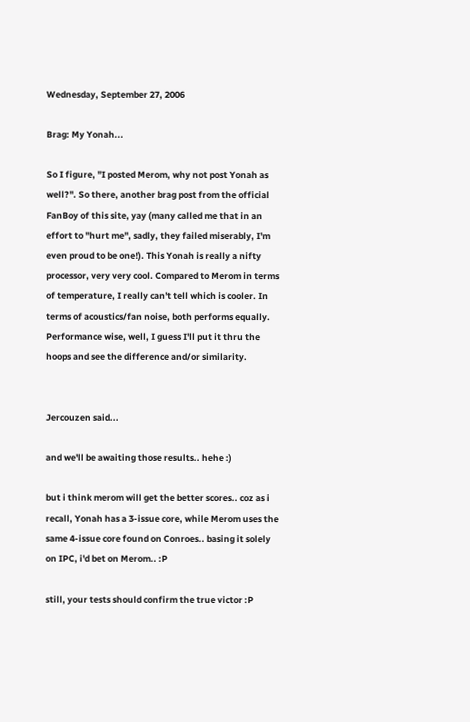Wednesday, September 27, 2006

Brag: My Yonah...

So I figure, "I posted Merom, why not post Yonah as well?". So there, another brag post from the official FanBoy of this site, yay (many called me that in an effort to "hurt me", sadly, they failed miserably, I'm even proud to be one!). This Yonah is really a nifty processor, very very cool. Compared to Merom in terms of temperature, I really can't tell which is cooler. In terms of acoustics/fan noise, both performs equally. Performance wise, well, I guess I'll put it thru the hoops and see the difference and/or similarity.


Jercouzen said...

and we'll be awaiting those results.. hehe :)

but i think merom will get the better scores.. coz as i recall, Yonah has a 3-issue core, while Merom uses the same 4-issue core found on Conroes.. basing it solely on IPC, i'd bet on Merom.. :P

still, your tests should confirm the true victor :P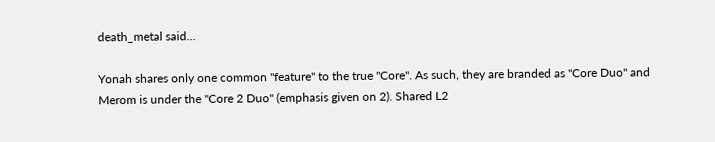death_metal said...

Yonah shares only one common "feature" to the true "Core". As such, they are branded as "Core Duo" and Merom is under the "Core 2 Duo" (emphasis given on 2). Shared L2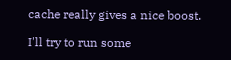cache really gives a nice boost.

I'll try to run some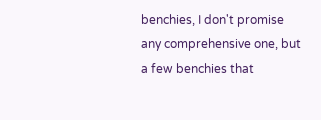benchies, I don't promise any comprehensive one, but a few benchies that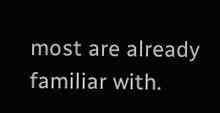most are already familiar with.